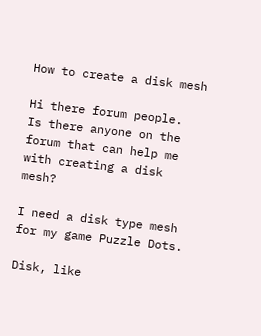How to create a disk mesh

Hi there forum people.
Is there anyone on the forum that can help me with creating a disk mesh?

I need a disk type mesh for my game Puzzle Dots.

Disk, like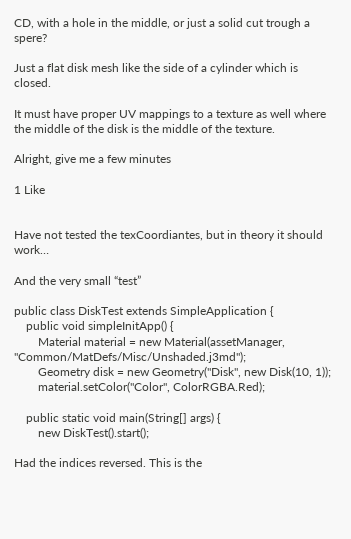CD, with a hole in the middle, or just a solid cut trough a spere?

Just a flat disk mesh like the side of a cylinder which is closed.

It must have proper UV mappings to a texture as well where the middle of the disk is the middle of the texture.

Alright, give me a few minutes

1 Like


Have not tested the texCoordiantes, but in theory it should work…

And the very small “test”

public class DiskTest extends SimpleApplication {
    public void simpleInitApp() {
        Material material = new Material(assetManager, "Common/MatDefs/Misc/Unshaded.j3md");
        Geometry disk = new Geometry("Disk", new Disk(10, 1));
        material.setColor("Color", ColorRGBA.Red);

    public static void main(String[] args) {
        new DiskTest().start();

Had the indices reversed. This is the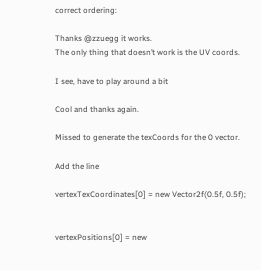correct ordering:

Thanks @zzuegg it works.
The only thing that doesn’t work is the UV coords.

I see, have to play around a bit

Cool and thanks again.

Missed to generate the texCoords for the 0 vector.

Add the line

vertexTexCoordinates[0] = new Vector2f(0.5f, 0.5f);


vertexPositions[0] = new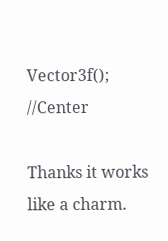Vector3f(); //Center

Thanks it works like a charm.